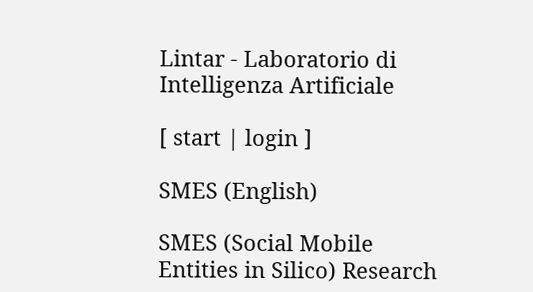Lintar - Laboratorio di Intelligenza Artificiale

[ start | login ]

SMES (English)

SMES (Social Mobile Entities in Silico) Research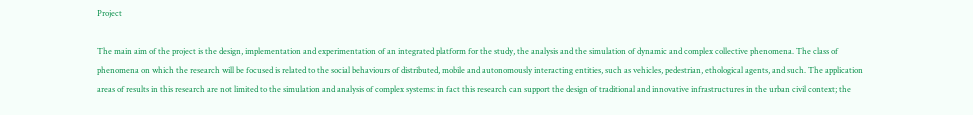Project

The main aim of the project is the design, implementation and experimentation of an integrated platform for the study, the analysis and the simulation of dynamic and complex collective phenomena. The class of phenomena on which the research will be focused is related to the social behaviours of distributed, mobile and autonomously interacting entities, such as vehicles, pedestrian, ethological agents, and such. The application areas of results in this research are not limited to the simulation and analysis of complex systems: in fact this research can support the design of traditional and innovative infrastructures in the urban civil context; the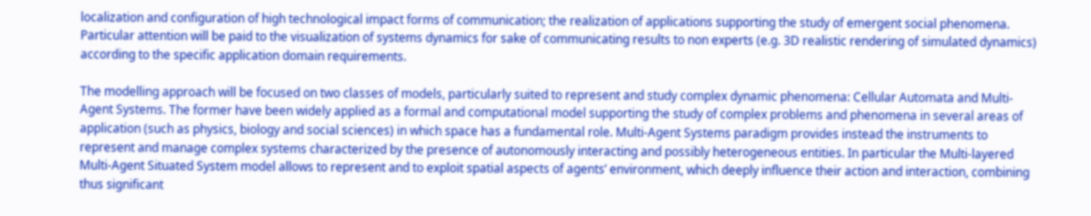localization and configuration of high technological impact forms of communication; the realization of applications supporting the study of emergent social phenomena. Particular attention will be paid to the visualization of systems dynamics for sake of communicating results to non experts (e.g. 3D realistic rendering of simulated dynamics) according to the specific application domain requirements.

The modelling approach will be focused on two classes of models, particularly suited to represent and study complex dynamic phenomena: Cellular Automata and Multi-Agent Systems. The former have been widely applied as a formal and computational model supporting the study of complex problems and phenomena in several areas of application (such as physics, biology and social sciences) in which space has a fundamental role. Multi-Agent Systems paradigm provides instead the instruments to represent and manage complex systems characterized by the presence of autonomously interacting and possibly heterogeneous entities. In particular the Multi-layered Multi-Agent Situated System model allows to represent and to exploit spatial aspects of agents’ environment, which deeply influence their action and interaction, combining thus significant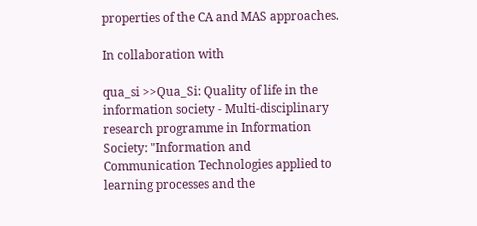properties of the CA and MAS approaches.

In collaboration with

qua_si >>Qua_Si: Quality of life in the information society - Multi-disciplinary research programme in Information Society: "Information and Communication Technologies applied to learning processes and the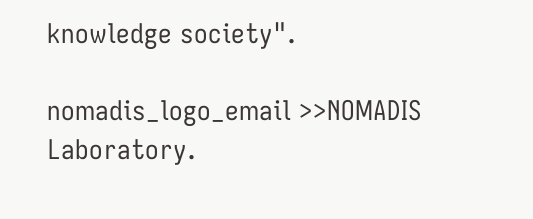knowledge society".

nomadis_logo_email >>NOMADIS Laboratory.